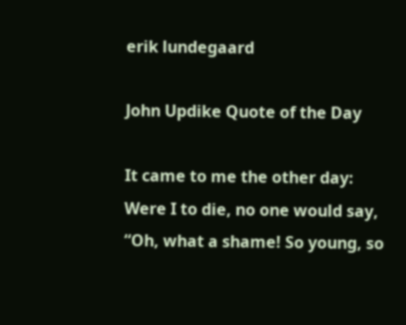erik lundegaard

John Updike Quote of the Day

It came to me the other day:
Were I to die, no one would say,
“Oh, what a shame! So young, so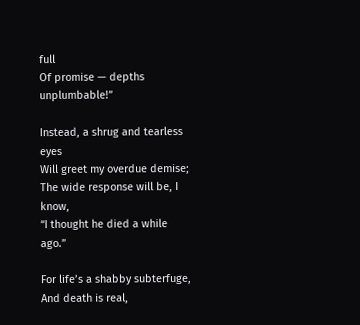full
Of promise — depths unplumbable!”

Instead, a shrug and tearless eyes
Will greet my overdue demise;
The wide response will be, I know,
“I thought he died a while ago.”

For life’s a shabby subterfuge,
And death is real,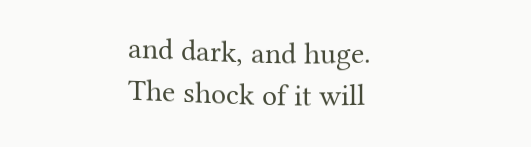and dark, and huge.
The shock of it will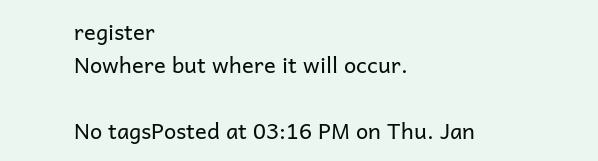register
Nowhere but where it will occur.

No tagsPosted at 03:16 PM on Thu. Jan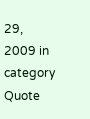29, 2009 in category Quote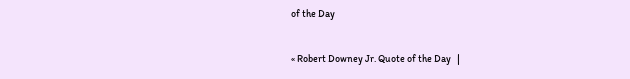of the Day


« Robert Downey Jr. Quote of the Day   |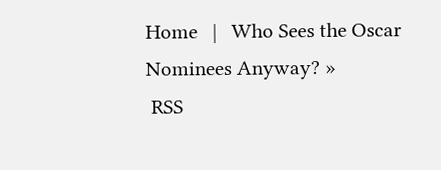Home   |   Who Sees the Oscar Nominees Anyway? »
 RSS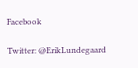Facebook

Twitter: @ErikLundegaard